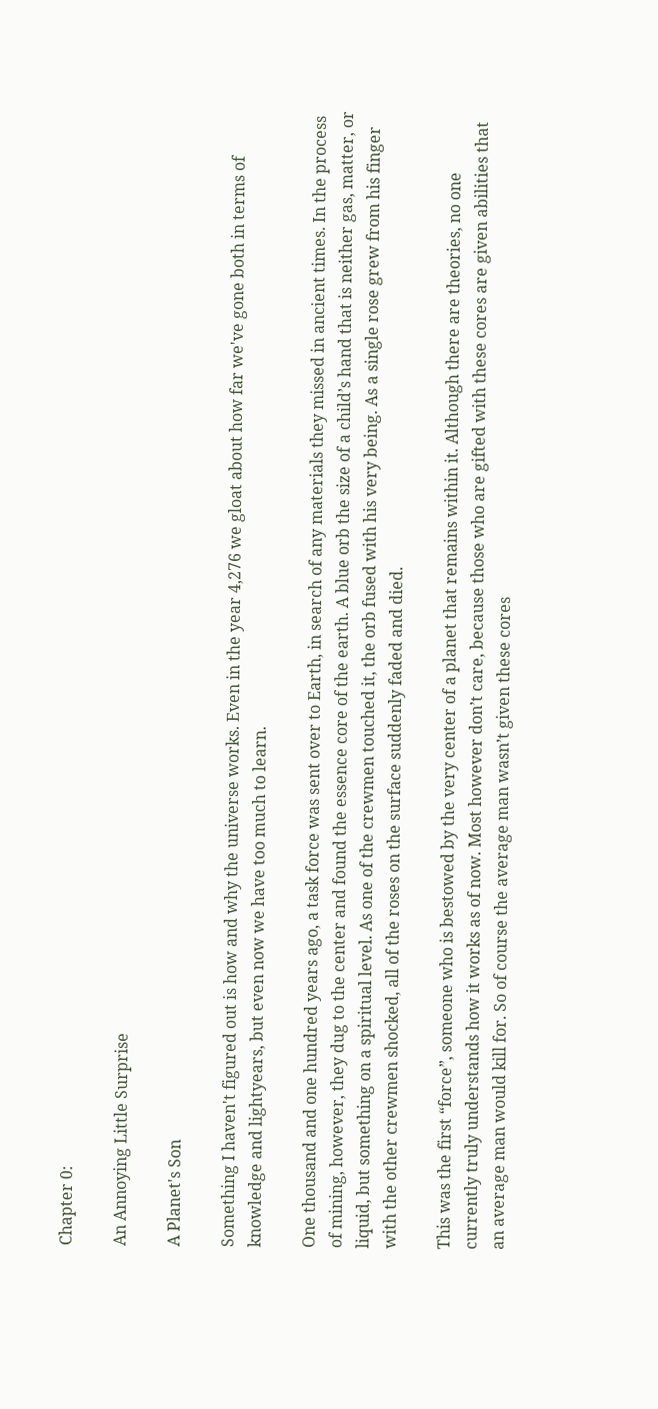Chapter 0:

An Annoying Little Surprise

A Planet's Son

Something I haven't figured out is how and why the universe works. Even in the year 4,276 we gloat about how far we've gone both in terms of knowledge and lightyears, but even now we have too much to learn.

One thousand and one hundred years ago, a task force was sent over to Earth, in search of any materials they missed in ancient times. In the process of mining, however, they dug to the center and found the essence core of the earth. A blue orb the size of a child’s hand that is neither gas, matter, or liquid, but something on a spiritual level. As one of the crewmen touched it, the orb fused with his very being. As a single rose grew from his finger with the other crewmen shocked, all of the roses on the surface suddenly faded and died.

This was the first “force”, someone who is bestowed by the very center of a planet that remains within it. Although there are theories, no one currently truly understands how it works as of now. Most however don’t care, because those who are gifted with these cores are given abilities that an average man would kill for. So of course the average man wasn’t given these cores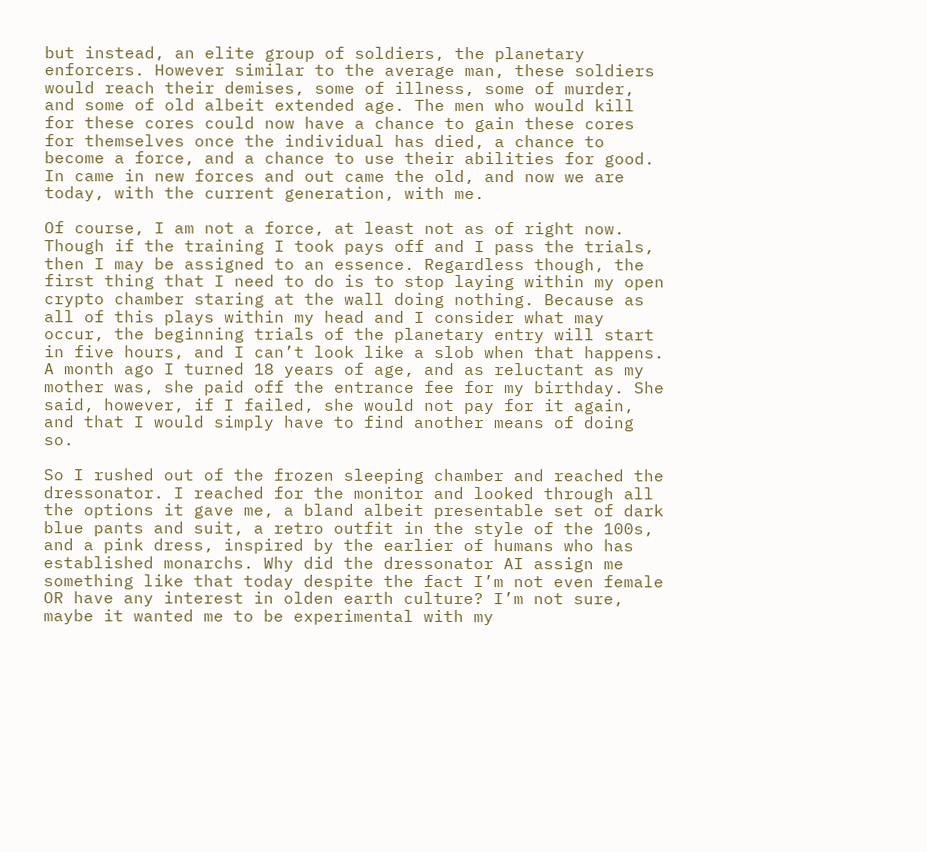but instead, an elite group of soldiers, the planetary enforcers. However similar to the average man, these soldiers would reach their demises, some of illness, some of murder, and some of old albeit extended age. The men who would kill for these cores could now have a chance to gain these cores for themselves once the individual has died, a chance to become a force, and a chance to use their abilities for good. In came in new forces and out came the old, and now we are today, with the current generation, with me.

Of course, I am not a force, at least not as of right now. Though if the training I took pays off and I pass the trials, then I may be assigned to an essence. Regardless though, the first thing that I need to do is to stop laying within my open crypto chamber staring at the wall doing nothing. Because as all of this plays within my head and I consider what may occur, the beginning trials of the planetary entry will start in five hours, and I can’t look like a slob when that happens. A month ago I turned 18 years of age, and as reluctant as my mother was, she paid off the entrance fee for my birthday. She said, however, if I failed, she would not pay for it again, and that I would simply have to find another means of doing so.

So I rushed out of the frozen sleeping chamber and reached the dressonator. I reached for the monitor and looked through all the options it gave me, a bland albeit presentable set of dark blue pants and suit, a retro outfit in the style of the 100s, and a pink dress, inspired by the earlier of humans who has established monarchs. Why did the dressonator AI assign me something like that today despite the fact I’m not even female OR have any interest in olden earth culture? I’m not sure, maybe it wanted me to be experimental with my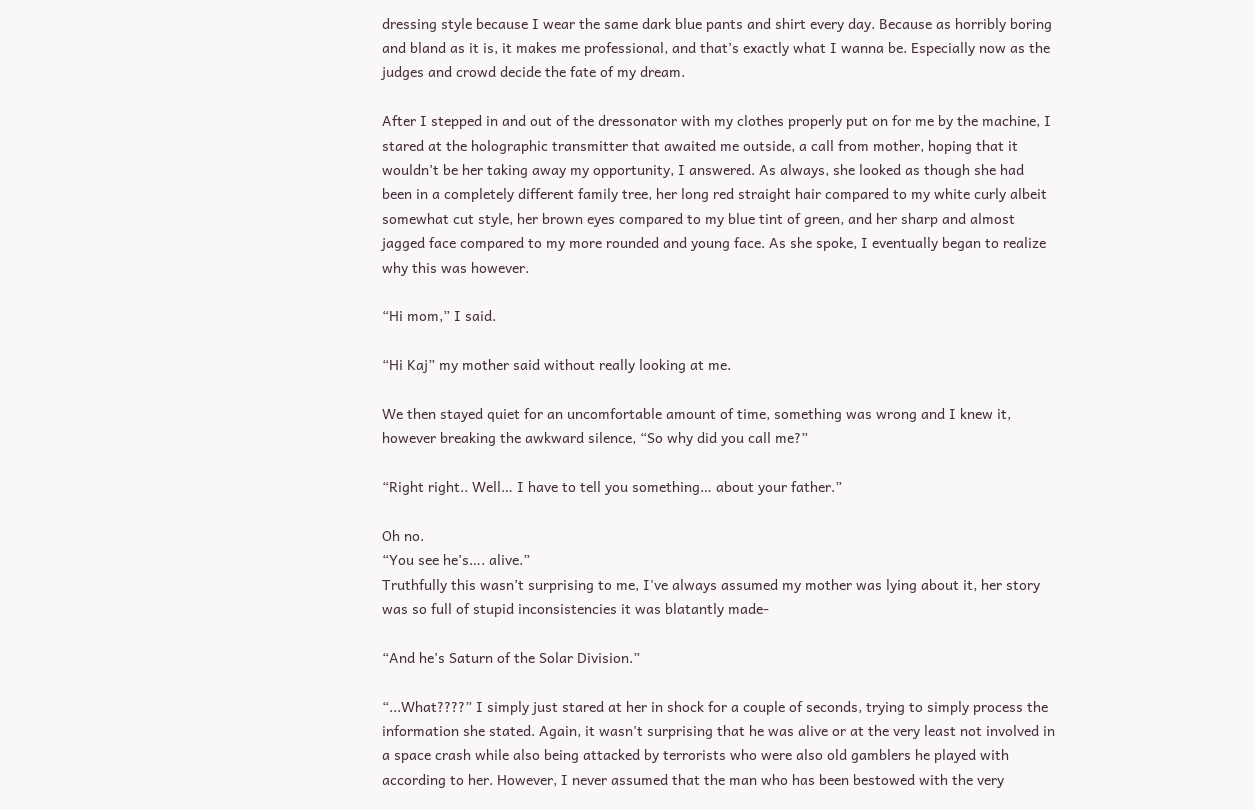dressing style because I wear the same dark blue pants and shirt every day. Because as horribly boring and bland as it is, it makes me professional, and that’s exactly what I wanna be. Especially now as the judges and crowd decide the fate of my dream.

After I stepped in and out of the dressonator with my clothes properly put on for me by the machine, I stared at the holographic transmitter that awaited me outside, a call from mother, hoping that it wouldn’t be her taking away my opportunity, I answered. As always, she looked as though she had been in a completely different family tree, her long red straight hair compared to my white curly albeit somewhat cut style, her brown eyes compared to my blue tint of green, and her sharp and almost jagged face compared to my more rounded and young face. As she spoke, I eventually began to realize why this was however.

“Hi mom,” I said.

“Hi Kaj” my mother said without really looking at me.

We then stayed quiet for an uncomfortable amount of time, something was wrong and I knew it, however breaking the awkward silence, “So why did you call me?”

“Right right.. Well… I have to tell you something… about your father.”

Oh no.
“You see he’s…. alive.”
Truthfully this wasn’t surprising to me, I've always assumed my mother was lying about it, her story was so full of stupid inconsistencies it was blatantly made-

“And he’s Saturn of the Solar Division.”

“...What????” I simply just stared at her in shock for a couple of seconds, trying to simply process the information she stated. Again, it wasn't surprising that he was alive or at the very least not involved in a space crash while also being attacked by terrorists who were also old gamblers he played with according to her. However, I never assumed that the man who has been bestowed with the very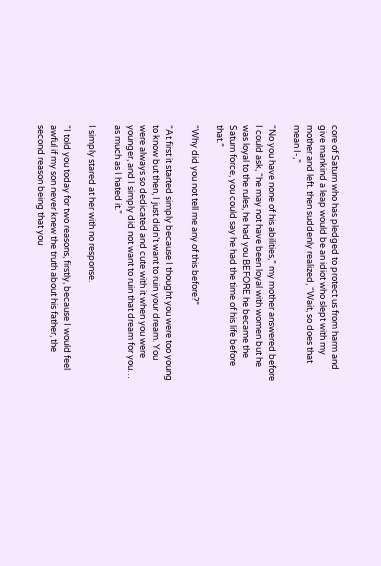core of Saturn who has pledged to protect us from harm and give mankind a leap would be an idiot who slept with my mother and left. then suddenly realized, “Wait, so does that mean I-,”

“No you have none of his abilities,” my mother answered before I could ask, “he may not have been loyal with women but he was loyal to the rules, he had you BEFORE he became the Saturn force, you could say he had the time of his life before that.”

“Why did you not tell me any of this before?”

“At first it started simply because I thought you were too young to know but then, I just didn’t want to ruin your dream. You were always so dedicated and cute with it when you were younger, and I simply did not want to ruin that dream for you… as much as I hated it.”

I simply stared at her with no response.

“I told you today for two reasons, firstly, because I would feel awful if my son never knew the truth about his father, the second reason being that you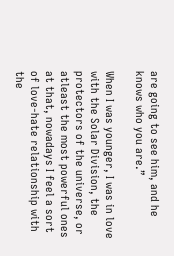are going to see him, and he knows who you are.”

When I was younger, I was in love with the Solar Division, the protectors of the universe, or atleast the most powerful ones at that, nowadays I feel a sort of love-hate relationship with the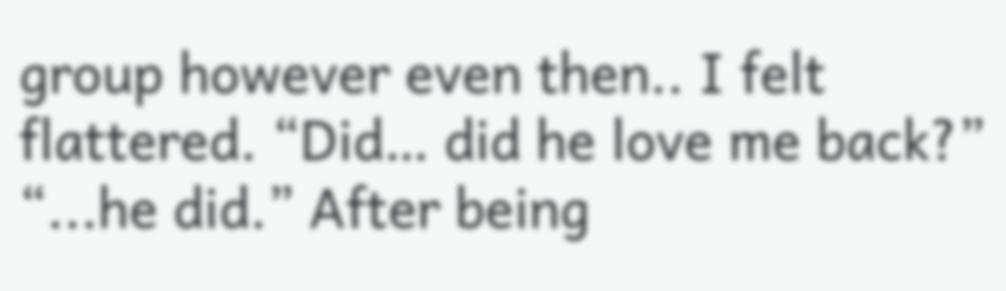group however even then.. I felt flattered. “Did… did he love me back?”
“...he did.” After being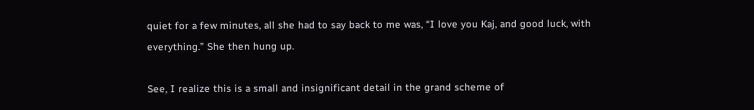quiet for a few minutes, all she had to say back to me was, “I love you Kaj, and good luck, with everything.” She then hung up.

See, I realize this is a small and insignificant detail in the grand scheme of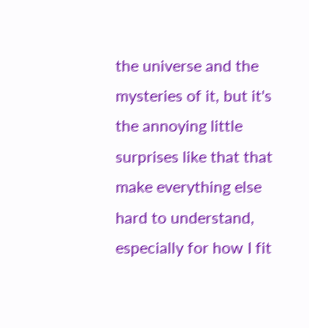the universe and the mysteries of it, but it's the annoying little surprises like that that make everything else hard to understand, especially for how I fit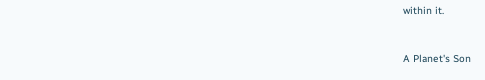within it.


A Planet's Son